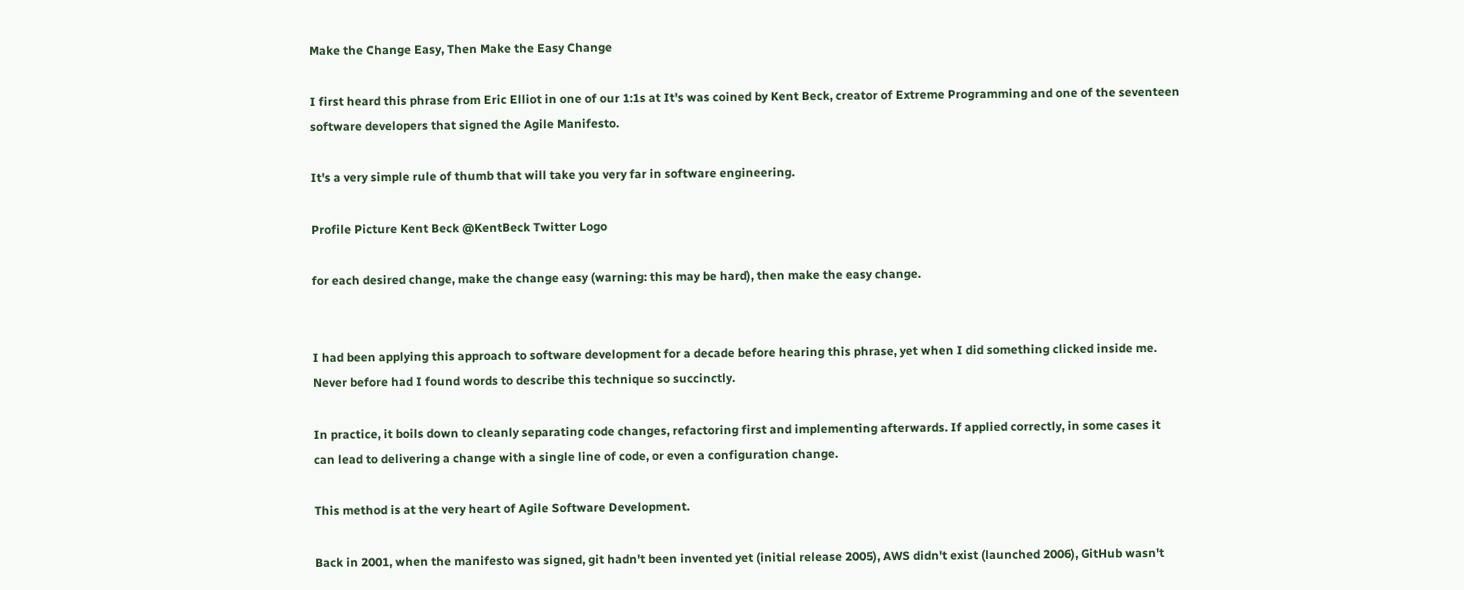Make the Change Easy, Then Make the Easy Change

I first heard this phrase from Eric Elliot in one of our 1:1s at It's was coined by Kent Beck, creator of Extreme Programming and one of the seventeen software developers that signed the Agile Manifesto.

It's a very simple rule of thumb that will take you very far in software engineering.

Profile Picture Kent Beck @KentBeck Twitter Logo

for each desired change, make the change easy (warning: this may be hard), then make the easy change.


I had been applying this approach to software development for a decade before hearing this phrase, yet when I did something clicked inside me. Never before had I found words to describe this technique so succinctly.

In practice, it boils down to cleanly separating code changes, refactoring first and implementing afterwards. If applied correctly, in some cases it can lead to delivering a change with a single line of code, or even a configuration change.

This method is at the very heart of Agile Software Development.

Back in 2001, when the manifesto was signed, git hadn't been invented yet (initial release 2005), AWS didn't exist (launched 2006), GitHub wasn't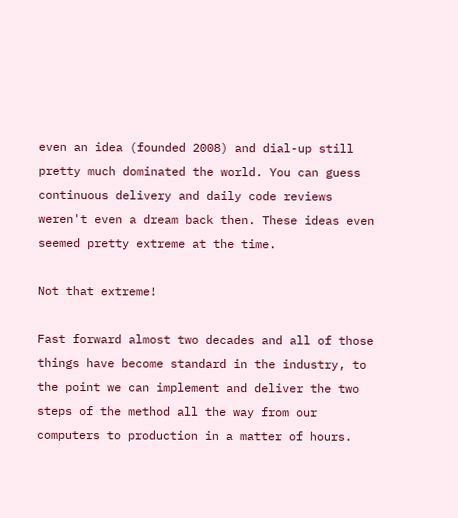even an idea (founded 2008) and dial-up still pretty much dominated the world. You can guess continuous delivery and daily code reviews weren't even a dream back then. These ideas even seemed pretty extreme at the time.

Not that extreme!

Fast forward almost two decades and all of those things have become standard in the industry, to the point we can implement and deliver the two steps of the method all the way from our computers to production in a matter of hours.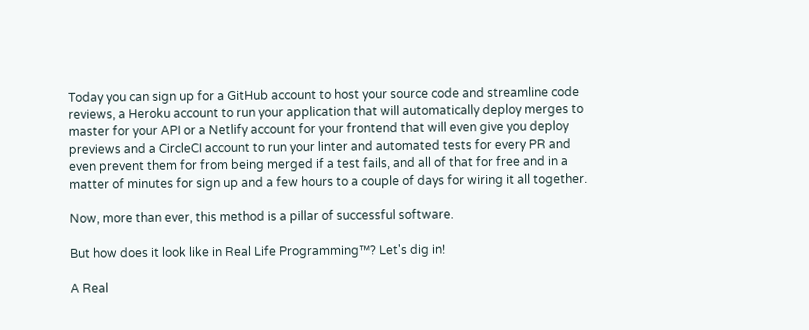Today you can sign up for a GitHub account to host your source code and streamline code reviews, a Heroku account to run your application that will automatically deploy merges to master for your API or a Netlify account for your frontend that will even give you deploy previews and a CircleCI account to run your linter and automated tests for every PR and even prevent them for from being merged if a test fails, and all of that for free and in a matter of minutes for sign up and a few hours to a couple of days for wiring it all together.

Now, more than ever, this method is a pillar of successful software.

But how does it look like in Real Life Programming™? Let's dig in!

A Real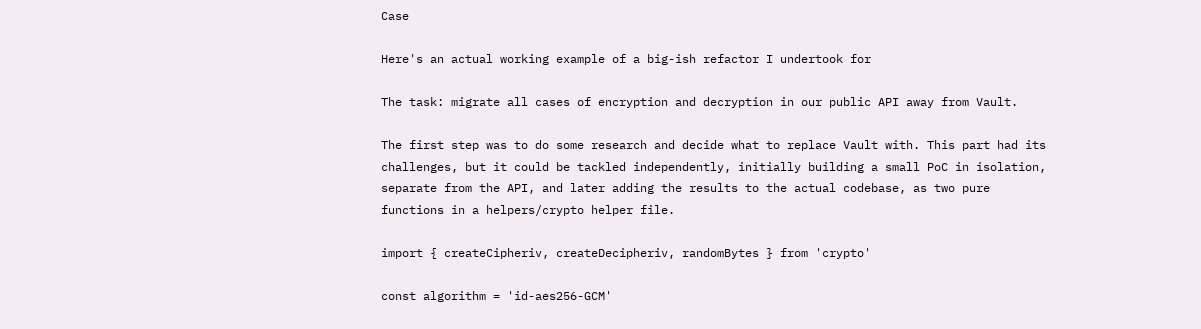Case

Here's an actual working example of a big-ish refactor I undertook for

The task: migrate all cases of encryption and decryption in our public API away from Vault.

The first step was to do some research and decide what to replace Vault with. This part had its challenges, but it could be tackled independently, initially building a small PoC in isolation, separate from the API, and later adding the results to the actual codebase, as two pure functions in a helpers/crypto helper file.

import { createCipheriv, createDecipheriv, randomBytes } from 'crypto'

const algorithm = 'id-aes256-GCM'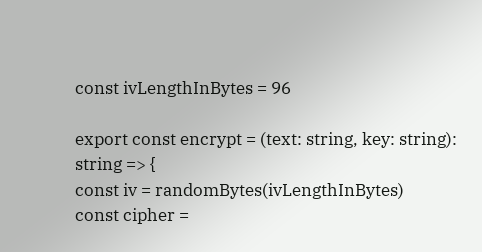const ivLengthInBytes = 96

export const encrypt = (text: string, key: string): string => {
const iv = randomBytes(ivLengthInBytes)
const cipher =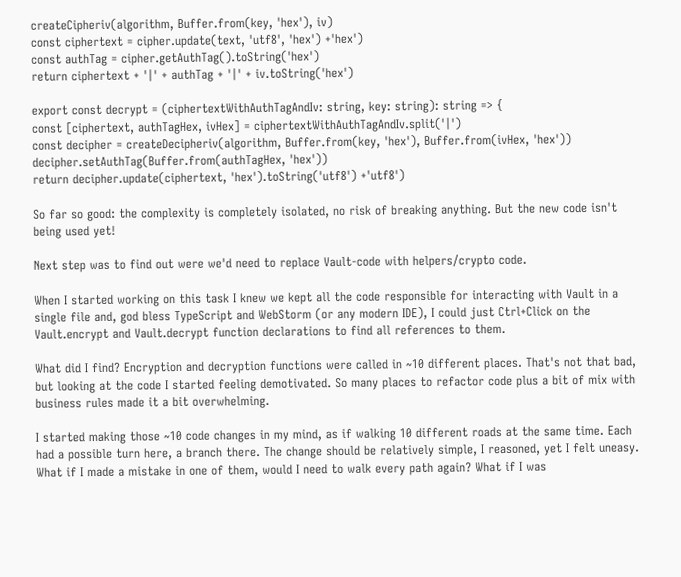createCipheriv(algorithm, Buffer.from(key, 'hex'), iv)
const ciphertext = cipher.update(text, 'utf8', 'hex') +'hex')
const authTag = cipher.getAuthTag().toString('hex')
return ciphertext + '|' + authTag + '|' + iv.toString('hex')

export const decrypt = (ciphertextWithAuthTagAndIv: string, key: string): string => {
const [ciphertext, authTagHex, ivHex] = ciphertextWithAuthTagAndIv.split('|')
const decipher = createDecipheriv(algorithm, Buffer.from(key, 'hex'), Buffer.from(ivHex, 'hex'))
decipher.setAuthTag(Buffer.from(authTagHex, 'hex'))
return decipher.update(ciphertext, 'hex').toString('utf8') +'utf8')

So far so good: the complexity is completely isolated, no risk of breaking anything. But the new code isn't being used yet!

Next step was to find out were we'd need to replace Vault-code with helpers/crypto code.

When I started working on this task I knew we kept all the code responsible for interacting with Vault in a single file and, god bless TypeScript and WebStorm (or any modern IDE), I could just Ctrl+Click on the Vault.encrypt and Vault.decrypt function declarations to find all references to them.

What did I find? Encryption and decryption functions were called in ~10 different places. That's not that bad, but looking at the code I started feeling demotivated. So many places to refactor code plus a bit of mix with business rules made it a bit overwhelming.

I started making those ~10 code changes in my mind, as if walking 10 different roads at the same time. Each had a possible turn here, a branch there. The change should be relatively simple, I reasoned, yet I felt uneasy. What if I made a mistake in one of them, would I need to walk every path again? What if I was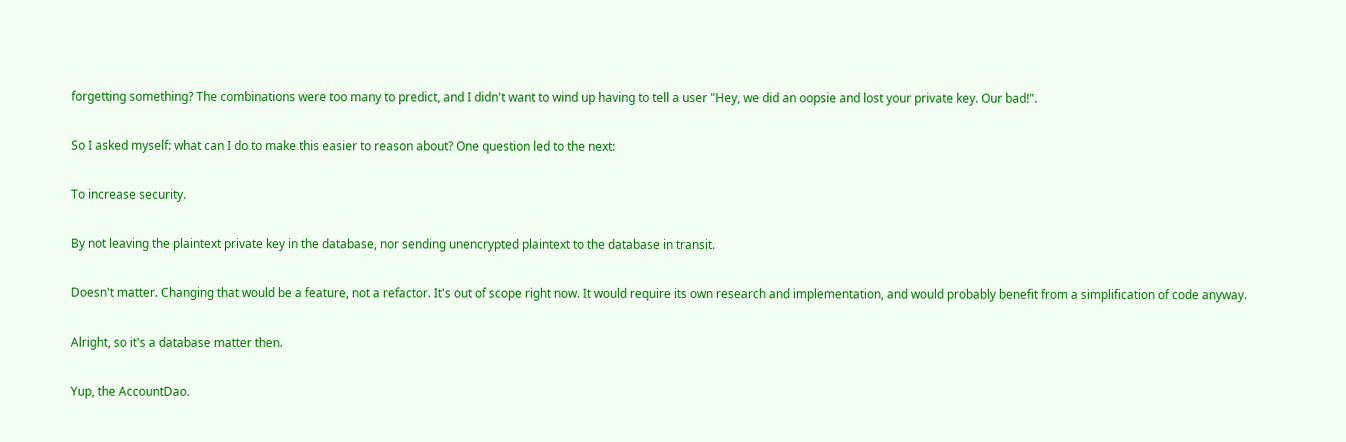forgetting something? The combinations were too many to predict, and I didn't want to wind up having to tell a user "Hey, we did an oopsie and lost your private key. Our bad!".

So I asked myself: what can I do to make this easier to reason about? One question led to the next:

To increase security.

By not leaving the plaintext private key in the database, nor sending unencrypted plaintext to the database in transit.

Doesn't matter. Changing that would be a feature, not a refactor. It's out of scope right now. It would require its own research and implementation, and would probably benefit from a simplification of code anyway.

Alright, so it's a database matter then.

Yup, the AccountDao.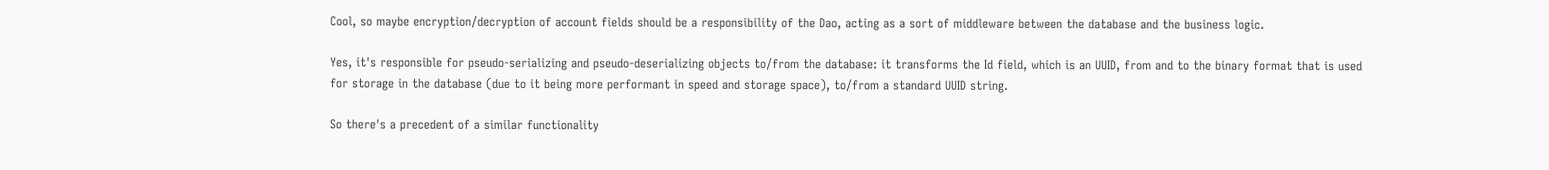Cool, so maybe encryption/decryption of account fields should be a responsibility of the Dao, acting as a sort of middleware between the database and the business logic.

Yes, it's responsible for pseudo-serializing and pseudo-deserializing objects to/from the database: it transforms the Id field, which is an UUID, from and to the binary format that is used for storage in the database (due to it being more performant in speed and storage space), to/from a standard UUID string.

So there's a precedent of a similar functionality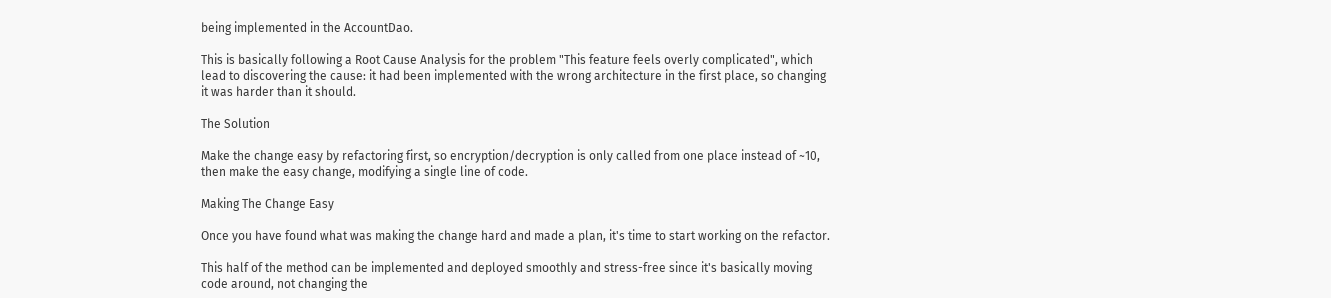being implemented in the AccountDao.

This is basically following a Root Cause Analysis for the problem "This feature feels overly complicated", which lead to discovering the cause: it had been implemented with the wrong architecture in the first place, so changing it was harder than it should.

The Solution

Make the change easy by refactoring first, so encryption/decryption is only called from one place instead of ~10, then make the easy change, modifying a single line of code.

Making The Change Easy

Once you have found what was making the change hard and made a plan, it's time to start working on the refactor.

This half of the method can be implemented and deployed smoothly and stress-free since it's basically moving code around, not changing the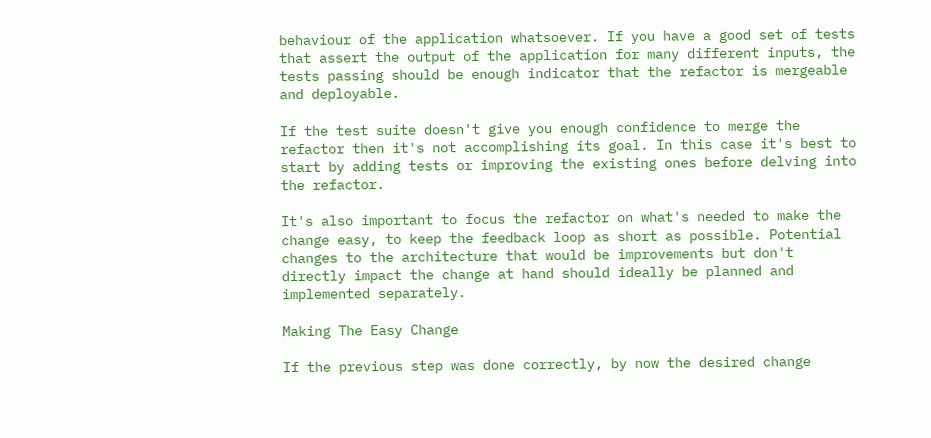behaviour of the application whatsoever. If you have a good set of tests that assert the output of the application for many different inputs, the tests passing should be enough indicator that the refactor is mergeable and deployable.

If the test suite doesn't give you enough confidence to merge the refactor then it's not accomplishing its goal. In this case it's best to start by adding tests or improving the existing ones before delving into the refactor.

It's also important to focus the refactor on what's needed to make the change easy, to keep the feedback loop as short as possible. Potential changes to the architecture that would be improvements but don't directly impact the change at hand should ideally be planned and implemented separately.

Making The Easy Change

If the previous step was done correctly, by now the desired change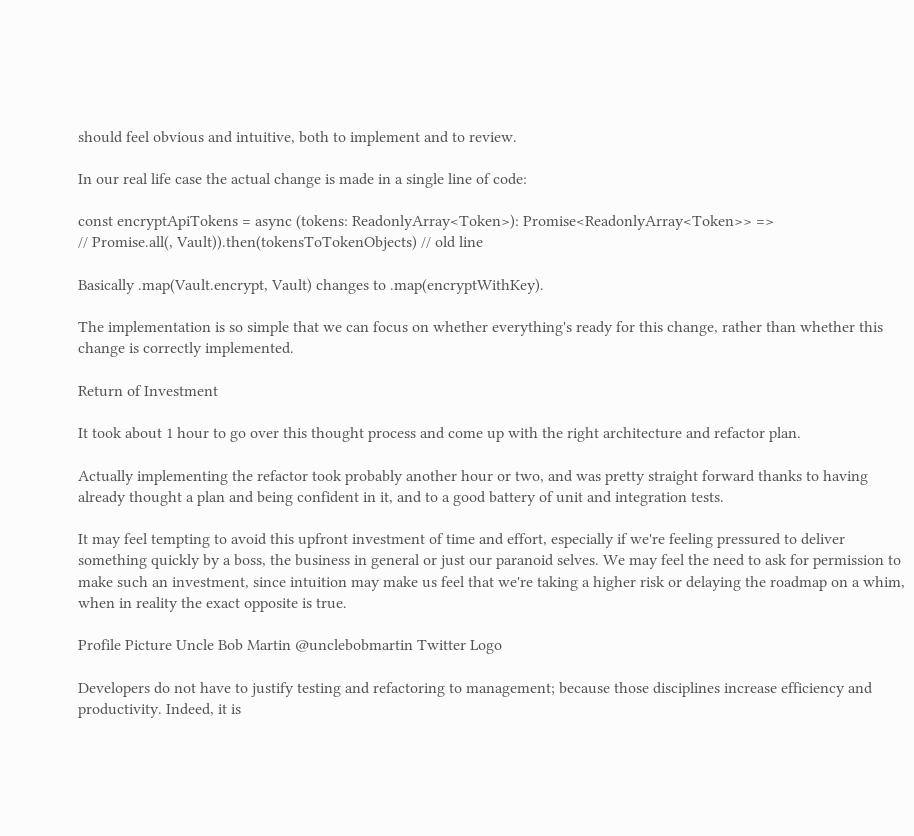should feel obvious and intuitive, both to implement and to review.

In our real life case the actual change is made in a single line of code:

const encryptApiTokens = async (tokens: ReadonlyArray<Token>): Promise<ReadonlyArray<Token>> =>
// Promise.all(, Vault)).then(tokensToTokenObjects) // old line

Basically .map(Vault.encrypt, Vault) changes to .map(encryptWithKey).

The implementation is so simple that we can focus on whether everything's ready for this change, rather than whether this change is correctly implemented.

Return of Investment

It took about 1 hour to go over this thought process and come up with the right architecture and refactor plan.

Actually implementing the refactor took probably another hour or two, and was pretty straight forward thanks to having already thought a plan and being confident in it, and to a good battery of unit and integration tests.

It may feel tempting to avoid this upfront investment of time and effort, especially if we're feeling pressured to deliver something quickly by a boss, the business in general or just our paranoid selves. We may feel the need to ask for permission to make such an investment, since intuition may make us feel that we're taking a higher risk or delaying the roadmap on a whim, when in reality the exact opposite is true.

Profile Picture Uncle Bob Martin @unclebobmartin Twitter Logo

Developers do not have to justify testing and refactoring to management; because those disciplines increase efficiency and productivity. Indeed, it is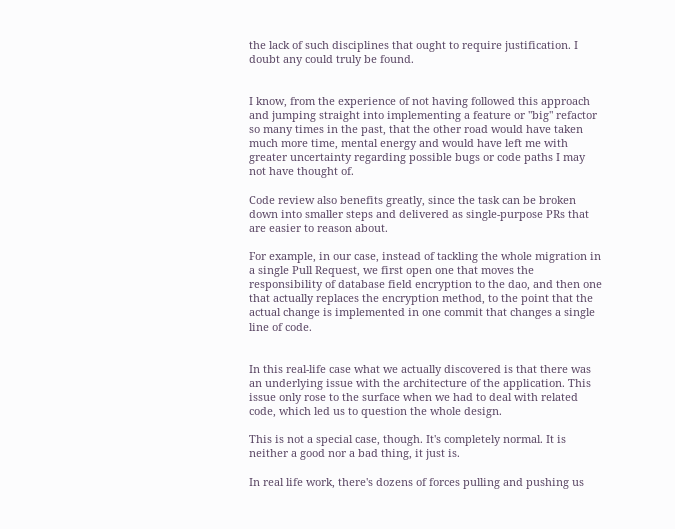the lack of such disciplines that ought to require justification. I doubt any could truly be found.


I know, from the experience of not having followed this approach and jumping straight into implementing a feature or "big" refactor so many times in the past, that the other road would have taken much more time, mental energy and would have left me with greater uncertainty regarding possible bugs or code paths I may not have thought of.

Code review also benefits greatly, since the task can be broken down into smaller steps and delivered as single-purpose PRs that are easier to reason about.

For example, in our case, instead of tackling the whole migration in a single Pull Request, we first open one that moves the responsibility of database field encryption to the dao, and then one that actually replaces the encryption method, to the point that the actual change is implemented in one commit that changes a single line of code.


In this real-life case what we actually discovered is that there was an underlying issue with the architecture of the application. This issue only rose to the surface when we had to deal with related code, which led us to question the whole design.

This is not a special case, though. It's completely normal. It is neither a good nor a bad thing, it just is.

In real life work, there's dozens of forces pulling and pushing us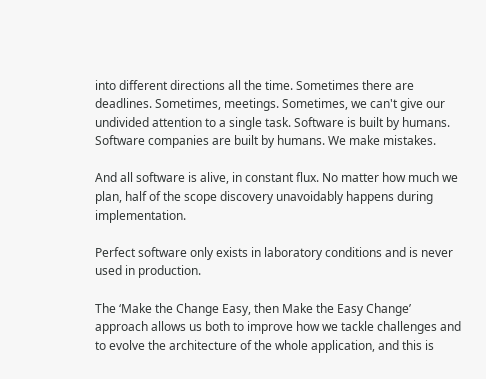into different directions all the time. Sometimes there are deadlines. Sometimes, meetings. Sometimes, we can't give our undivided attention to a single task. Software is built by humans. Software companies are built by humans. We make mistakes.

And all software is alive, in constant flux. No matter how much we plan, half of the scope discovery unavoidably happens during implementation.

Perfect software only exists in laboratory conditions and is never used in production.

The ‘Make the Change Easy, then Make the Easy Change’ approach allows us both to improve how we tackle challenges and to evolve the architecture of the whole application, and this is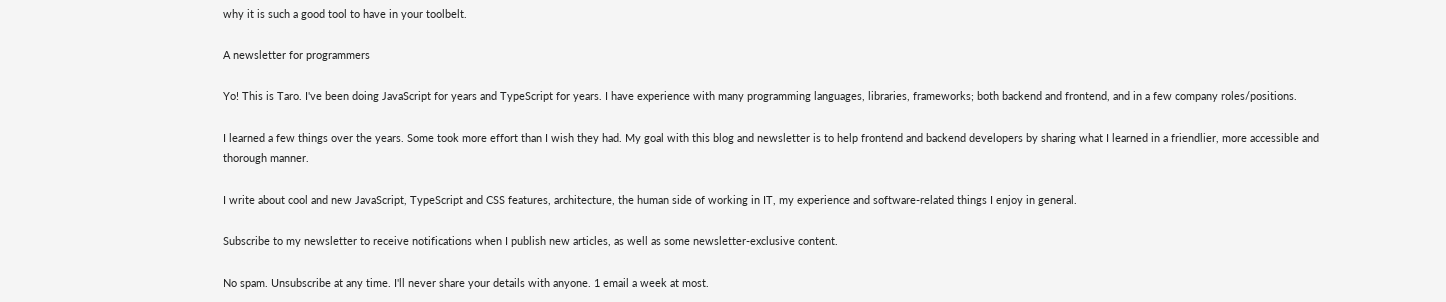why it is such a good tool to have in your toolbelt.

A newsletter for programmers

Yo! This is Taro. I've been doing JavaScript for years and TypeScript for years. I have experience with many programming languages, libraries, frameworks; both backend and frontend, and in a few company roles/positions.

I learned a few things over the years. Some took more effort than I wish they had. My goal with this blog and newsletter is to help frontend and backend developers by sharing what I learned in a friendlier, more accessible and thorough manner.

I write about cool and new JavaScript, TypeScript and CSS features, architecture, the human side of working in IT, my experience and software-related things I enjoy in general.

Subscribe to my newsletter to receive notifications when I publish new articles, as well as some newsletter-exclusive content.

No spam. Unsubscribe at any time. I'll never share your details with anyone. 1 email a week at most.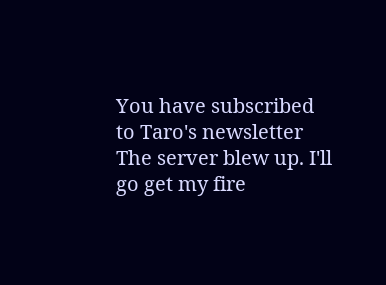You have subscribed to Taro's newsletter
The server blew up. I'll go get my fire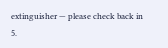extinguisher — please check back in 5.